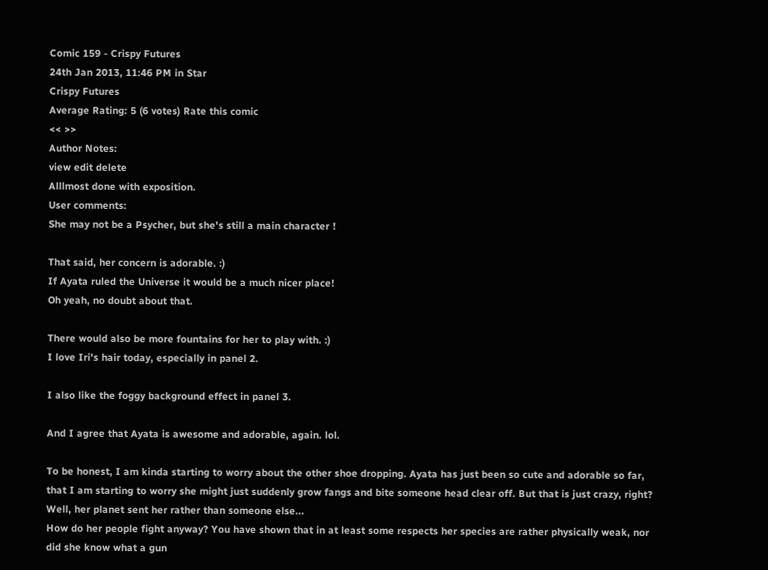Comic 159 - Crispy Futures
24th Jan 2013, 11:46 PM in Star
Crispy Futures
Average Rating: 5 (6 votes) Rate this comic
<< >>
Author Notes:
view edit delete
Alllmost done with exposition.
User comments:
She may not be a Psycher, but she's still a main character !

That said, her concern is adorable. :)
If Ayata ruled the Universe it would be a much nicer place!
Oh yeah, no doubt about that.

There would also be more fountains for her to play with. :)
I love Iri's hair today, especially in panel 2.

I also like the foggy background effect in panel 3.

And I agree that Ayata is awesome and adorable, again. lol.

To be honest, I am kinda starting to worry about the other shoe dropping. Ayata has just been so cute and adorable so far, that I am starting to worry she might just suddenly grow fangs and bite someone head clear off. But that is just crazy, right?
Well, her planet sent her rather than someone else...
How do her people fight anyway? You have shown that in at least some respects her species are rather physically weak, nor did she know what a gun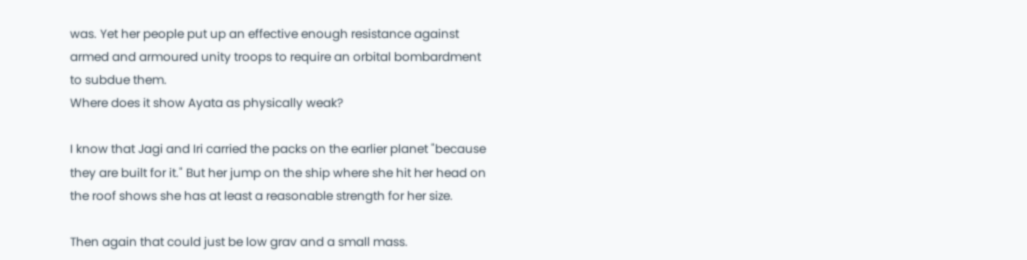was. Yet her people put up an effective enough resistance against armed and armoured unity troops to require an orbital bombardment to subdue them.
Where does it show Ayata as physically weak?

I know that Jagi and Iri carried the packs on the earlier planet "because they are built for it." But her jump on the ship where she hit her head on the roof shows she has at least a reasonable strength for her size.

Then again that could just be low grav and a small mass.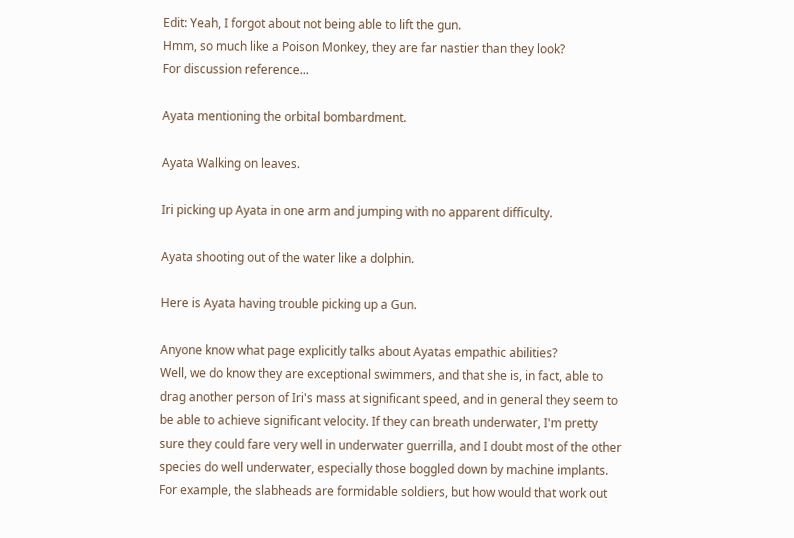Edit: Yeah, I forgot about not being able to lift the gun.
Hmm, so much like a Poison Monkey, they are far nastier than they look?
For discussion reference...

Ayata mentioning the orbital bombardment.

Ayata Walking on leaves.

Iri picking up Ayata in one arm and jumping with no apparent difficulty.

Ayata shooting out of the water like a dolphin.

Here is Ayata having trouble picking up a Gun.

Anyone know what page explicitly talks about Ayatas empathic abilities?
Well, we do know they are exceptional swimmers, and that she is, in fact, able to drag another person of Iri's mass at significant speed, and in general they seem to be able to achieve significant velocity. If they can breath underwater, I'm pretty sure they could fare very well in underwater guerrilla, and I doubt most of the other species do well underwater, especially those boggled down by machine implants. For example, the slabheads are formidable soldiers, but how would that work out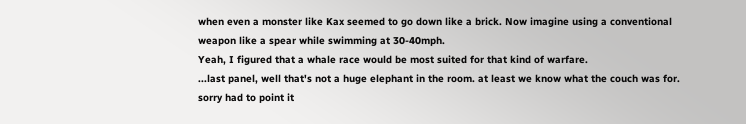when even a monster like Kax seemed to go down like a brick. Now imagine using a conventional weapon like a spear while swimming at 30-40mph.
Yeah, I figured that a whale race would be most suited for that kind of warfare.
...last panel, well that's not a huge elephant in the room. at least we know what the couch was for. sorry had to point it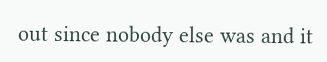out since nobody else was and it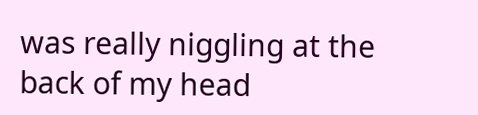was really niggling at the back of my head